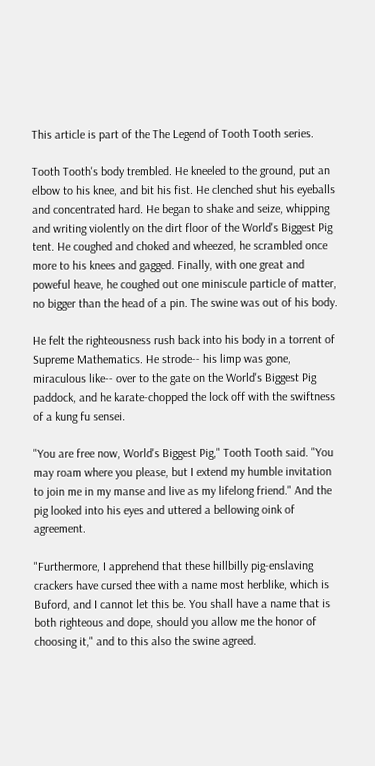This article is part of the The Legend of Tooth Tooth series.

Tooth Tooth's body trembled. He kneeled to the ground, put an elbow to his knee, and bit his fist. He clenched shut his eyeballs and concentrated hard. He began to shake and seize, whipping and writing violently on the dirt floor of the World's Biggest Pig tent. He coughed and choked and wheezed, he scrambled once more to his knees and gagged. Finally, with one great and poweful heave, he coughed out one miniscule particle of matter, no bigger than the head of a pin. The swine was out of his body.

He felt the righteousness rush back into his body in a torrent of Supreme Mathematics. He strode-- his limp was gone, miraculous like-- over to the gate on the World's Biggest Pig paddock, and he karate-chopped the lock off with the swiftness of a kung fu sensei.

"You are free now, World's Biggest Pig," Tooth Tooth said. "You may roam where you please, but I extend my humble invitation to join me in my manse and live as my lifelong friend." And the pig looked into his eyes and uttered a bellowing oink of agreement.

"Furthermore, I apprehend that these hillbilly pig-enslaving crackers have cursed thee with a name most herblike, which is Buford, and I cannot let this be. You shall have a name that is both righteous and dope, should you allow me the honor of choosing it," and to this also the swine agreed.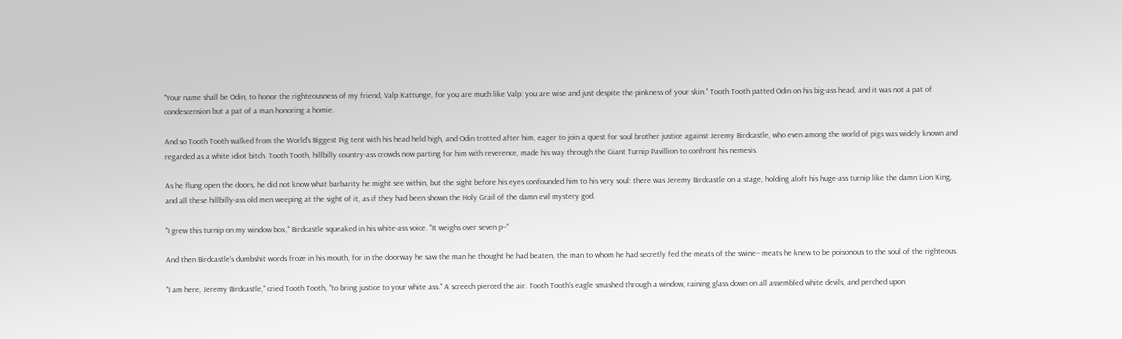"Your name shall be Odin, to honor the righteousness of my friend, Valp Kattunge, for you are much like Valp: you are wise and just despite the pinkness of your skin." Tooth Tooth patted Odin on his big-ass head, and it was not a pat of condescension but a pat of a man honoring a homie.

And so Tooth Tooth walked from the World's Biggest Pig tent with his head held high, and Odin trotted after him, eager to join a quest for soul brother justice against Jeremy Birdcastle, who even among the world of pigs was widely known and regarded as a white idiot bitch. Tooth Tooth, hillbilly country-ass crowds now parting for him with reverence, made his way through the Giant Turnip Pavillion to confront his nemesis.

As he flung open the doors, he did not know what barbarity he might see within, but the sight before his eyes confounded him to his very soul: there was Jeremy Birdcastle on a stage, holding aloft his huge-ass turnip like the damn Lion King, and all these hillbilly-ass old men weeping at the sight of it, as if they had been shown the Holy Grail of the damn evil mystery god.

"I grew this turnip on my window box," Birdcastle squeaked in his white-ass voice. "It weighs over seven p--"

And then Birdcastle's dumbshit words froze in his mouth, for in the doorway he saw the man he thought he had beaten, the man to whom he had secretly fed the meats of the swine-- meats he knew to be poisonous to the soul of the righteous.

"I am here, Jeremy Birdcastle," cried Tooth Tooth, "to bring justice to your white ass." A screech pierced the air. Tooth Tooth's eagle smashed through a window, raining glass down on all assembled white devils, and perched upon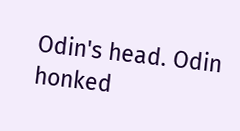Odin's head. Odin honked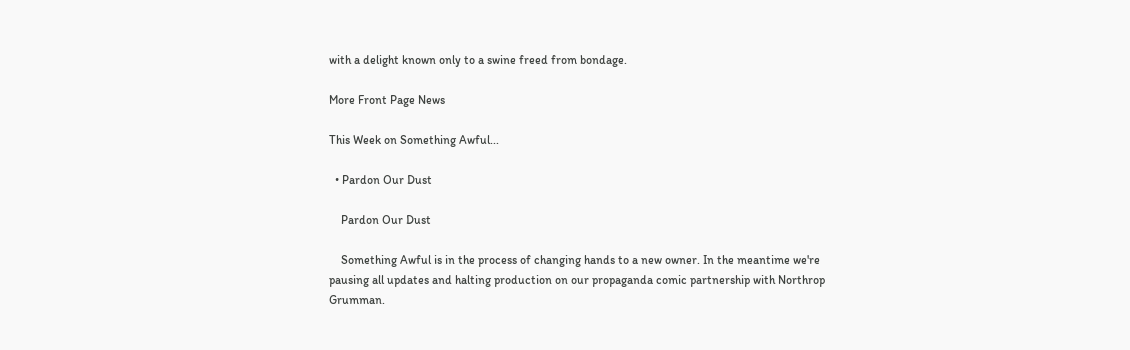with a delight known only to a swine freed from bondage.

More Front Page News

This Week on Something Awful...

  • Pardon Our Dust

    Pardon Our Dust

    Something Awful is in the process of changing hands to a new owner. In the meantime we're pausing all updates and halting production on our propaganda comic partnership with Northrop Grumman.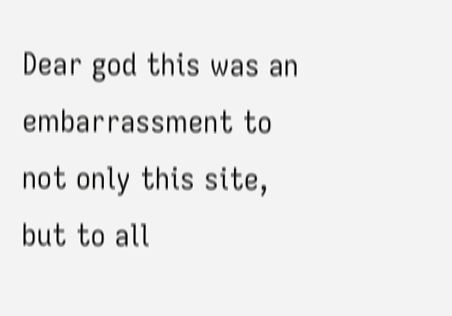Dear god this was an embarrassment to not only this site, but to all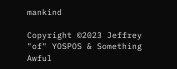mankind

Copyright ©2023 Jeffrey "of" YOSPOS & Something Awful